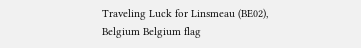Traveling Luck for Linsmeau (BE02), Belgium Belgium flag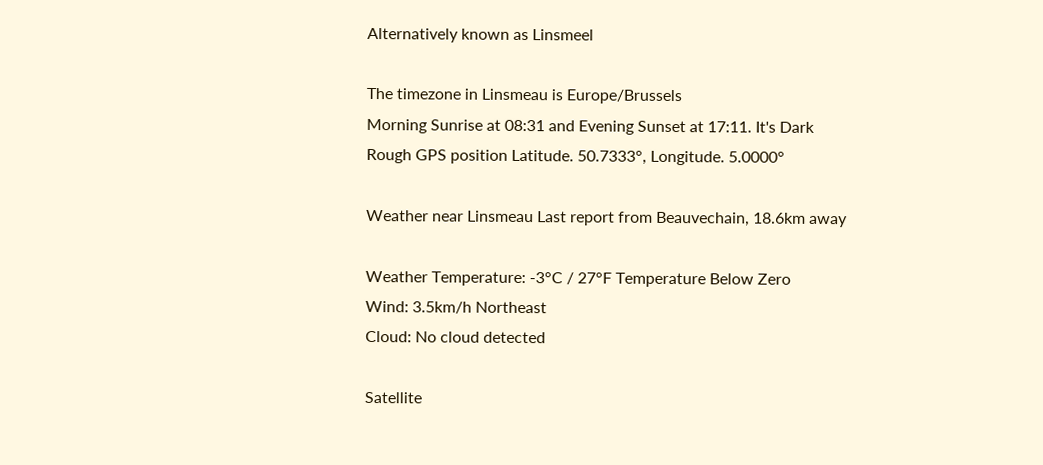Alternatively known as Linsmeel

The timezone in Linsmeau is Europe/Brussels
Morning Sunrise at 08:31 and Evening Sunset at 17:11. It's Dark
Rough GPS position Latitude. 50.7333°, Longitude. 5.0000°

Weather near Linsmeau Last report from Beauvechain, 18.6km away

Weather Temperature: -3°C / 27°F Temperature Below Zero
Wind: 3.5km/h Northeast
Cloud: No cloud detected

Satellite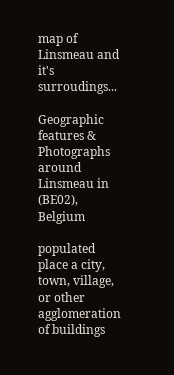map of Linsmeau and it's surroudings...

Geographic features & Photographs around Linsmeau in (BE02), Belgium

populated place a city, town, village, or other agglomeration of buildings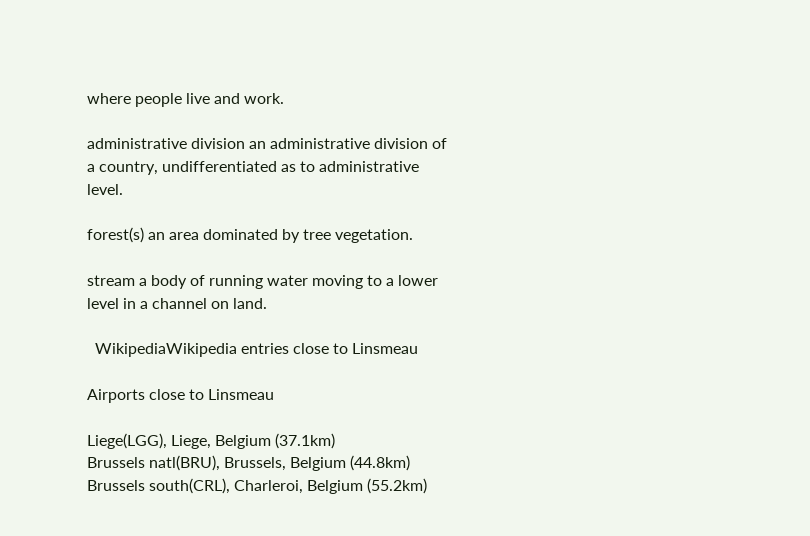where people live and work.

administrative division an administrative division of a country, undifferentiated as to administrative level.

forest(s) an area dominated by tree vegetation.

stream a body of running water moving to a lower level in a channel on land.

  WikipediaWikipedia entries close to Linsmeau

Airports close to Linsmeau

Liege(LGG), Liege, Belgium (37.1km)
Brussels natl(BRU), Brussels, Belgium (44.8km)
Brussels south(CRL), Charleroi, Belgium (55.2km)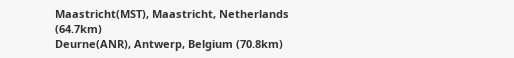Maastricht(MST), Maastricht, Netherlands (64.7km)
Deurne(ANR), Antwerp, Belgium (70.8km)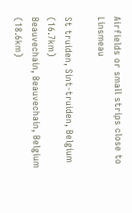Airfields or small strips close to Linsmeau

St truiden, Sint-truiden, Belgium (16.7km)
Beauvechain, Beauvechain, Belgium (18.6km)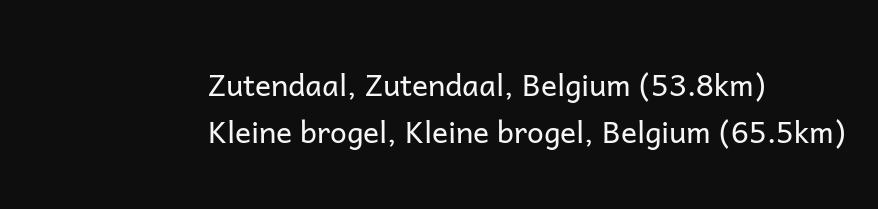Zutendaal, Zutendaal, Belgium (53.8km)
Kleine brogel, Kleine brogel, Belgium (65.5km)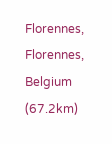Florennes, Florennes, Belgium (67.2km)